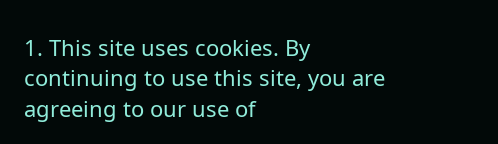1. This site uses cookies. By continuing to use this site, you are agreeing to our use of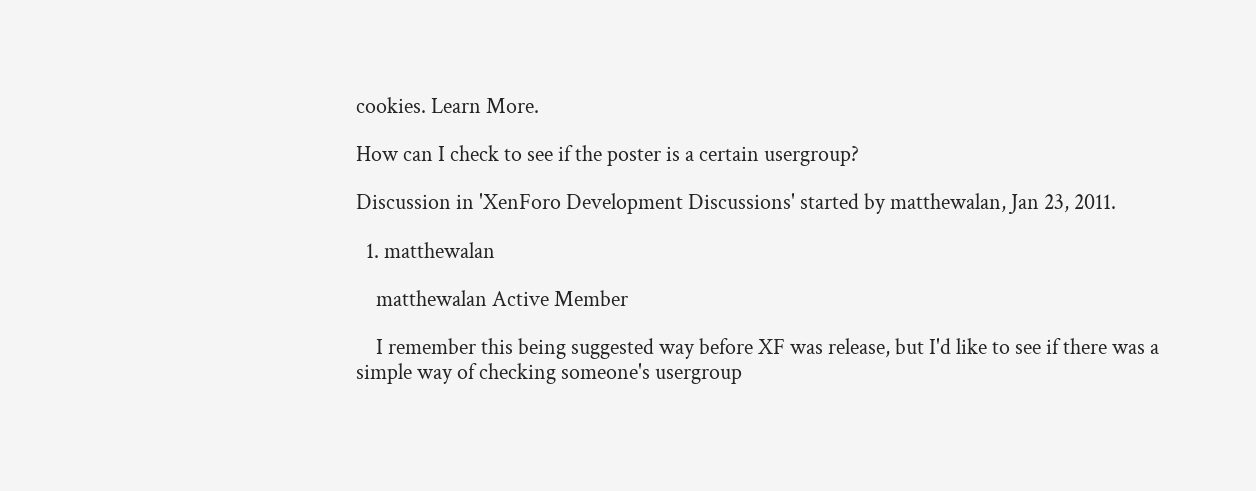cookies. Learn More.

How can I check to see if the poster is a certain usergroup?

Discussion in 'XenForo Development Discussions' started by matthewalan, Jan 23, 2011.

  1. matthewalan

    matthewalan Active Member

    I remember this being suggested way before XF was release, but I'd like to see if there was a simple way of checking someone's usergroup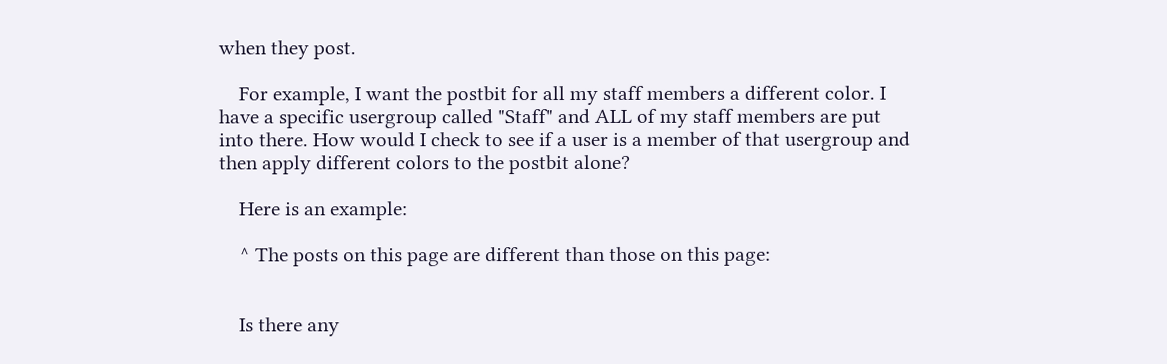when they post.

    For example, I want the postbit for all my staff members a different color. I have a specific usergroup called "Staff" and ALL of my staff members are put into there. How would I check to see if a user is a member of that usergroup and then apply different colors to the postbit alone?

    Here is an example:

    ^ The posts on this page are different than those on this page:


    Is there any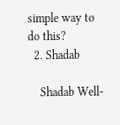simple way to do this?
  2. Shadab

    Shadab Well-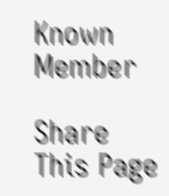Known Member

Share This Page